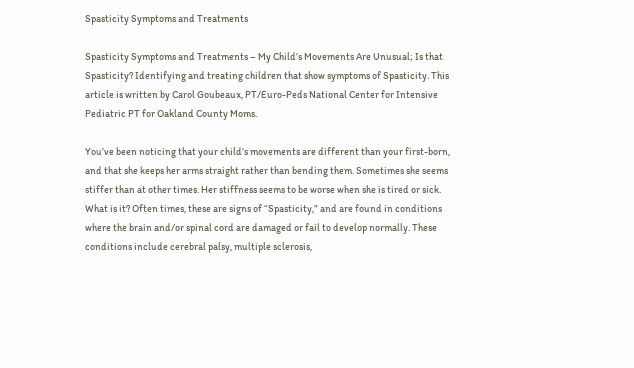Spasticity Symptoms and Treatments

Spasticity Symptoms and Treatments – My Child’s Movements Are Unusual; Is that Spasticity? Identifying and treating children that show symptoms of Spasticity. This article is written by Carol Goubeaux, PT/Euro-Peds National Center for Intensive Pediatric PT for Oakland County Moms.

You’ve been noticing that your child’s movements are different than your first-born, and that she keeps her arms straight rather than bending them. Sometimes she seems stiffer than at other times. Her stiffness seems to be worse when she is tired or sick. What is it? Often times, these are signs of “Spasticity,” and are found in conditions where the brain and/or spinal cord are damaged or fail to develop normally. These conditions include cerebral palsy, multiple sclerosis,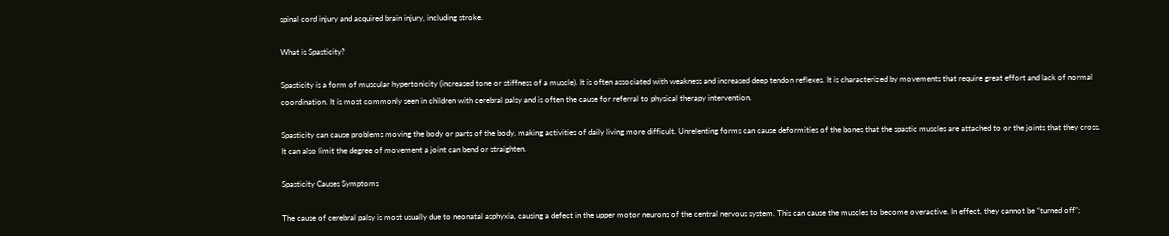spinal cord injury and acquired brain injury, including stroke.

What is Spasticity?

Spasticity is a form of muscular hypertonicity (increased tone or stiffness of a muscle). It is often associated with weakness and increased deep tendon reflexes. It is characterized by movements that require great effort and lack of normal coordination. It is most commonly seen in children with cerebral palsy and is often the cause for referral to physical therapy intervention.

Spasticity can cause problems moving the body or parts of the body, making activities of daily living more difficult. Unrelenting forms can cause deformities of the bones that the spastic muscles are attached to or the joints that they cross. It can also limit the degree of movement a joint can bend or straighten.

Spasticity Causes Symptoms

The cause of cerebral palsy is most usually due to neonatal asphyxia, causing a defect in the upper motor neurons of the central nervous system. This can cause the muscles to become overactive. In effect, they cannot be “turned off”;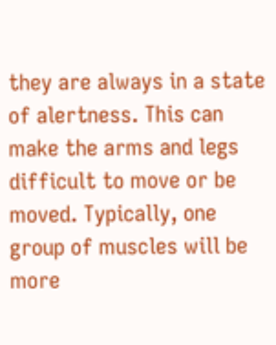they are always in a state of alertness. This can make the arms and legs difficult to move or be moved. Typically, one group of muscles will be more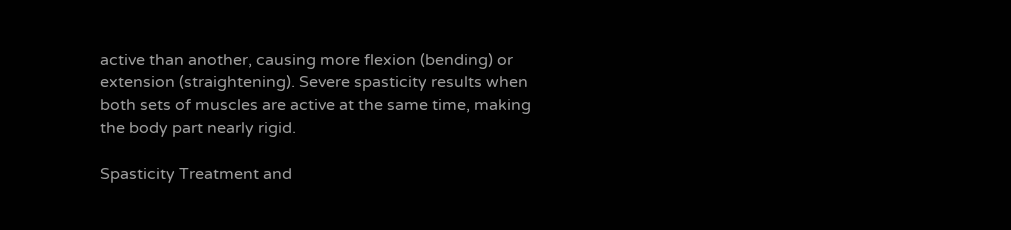active than another, causing more flexion (bending) or extension (straightening). Severe spasticity results when both sets of muscles are active at the same time, making the body part nearly rigid.

Spasticity Treatment and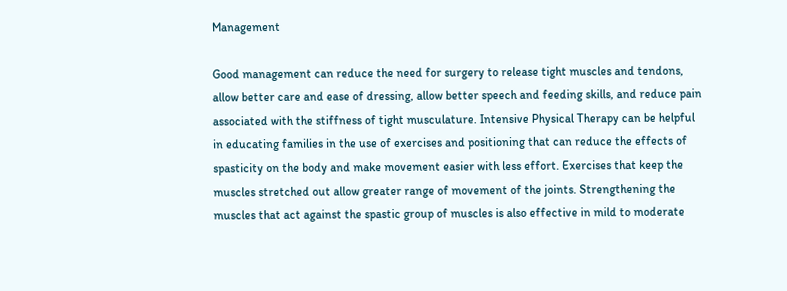Management

Good management can reduce the need for surgery to release tight muscles and tendons, allow better care and ease of dressing, allow better speech and feeding skills, and reduce pain associated with the stiffness of tight musculature. Intensive Physical Therapy can be helpful in educating families in the use of exercises and positioning that can reduce the effects of spasticity on the body and make movement easier with less effort. Exercises that keep the muscles stretched out allow greater range of movement of the joints. Strengthening the muscles that act against the spastic group of muscles is also effective in mild to moderate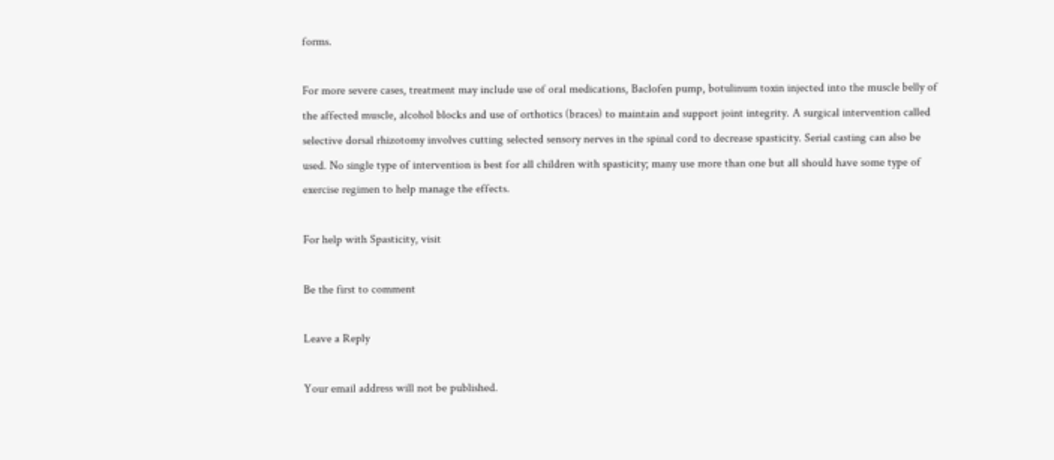forms.

For more severe cases, treatment may include use of oral medications, Baclofen pump, botulinum toxin injected into the muscle belly of the affected muscle, alcohol blocks and use of orthotics (braces) to maintain and support joint integrity. A surgical intervention called selective dorsal rhizotomy involves cutting selected sensory nerves in the spinal cord to decrease spasticity. Serial casting can also be used. No single type of intervention is best for all children with spasticity; many use more than one but all should have some type of exercise regimen to help manage the effects.

For help with Spasticity, visit

Be the first to comment

Leave a Reply

Your email address will not be published.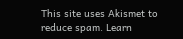This site uses Akismet to reduce spam. Learn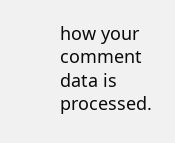how your comment data is processed.